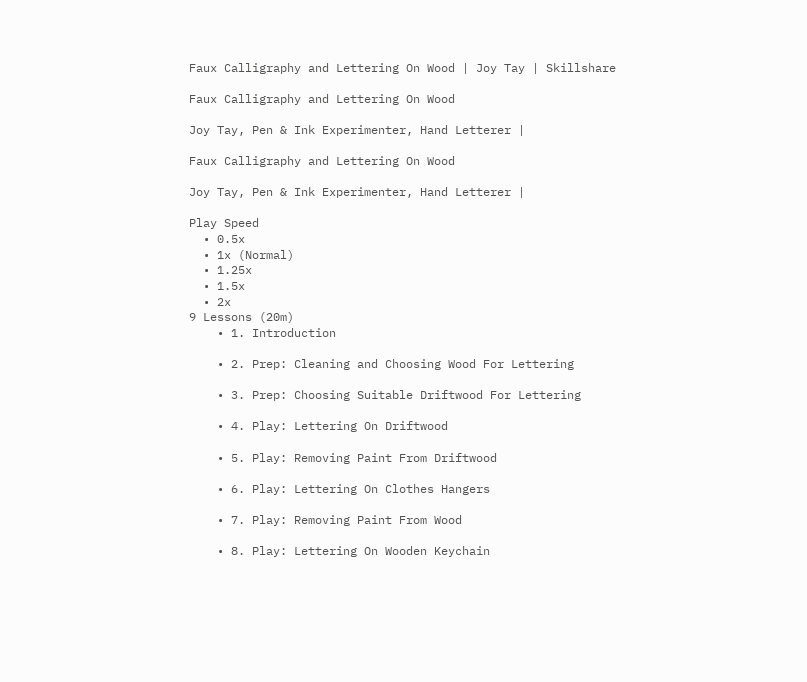Faux Calligraphy and Lettering On Wood | Joy Tay | Skillshare

Faux Calligraphy and Lettering On Wood

Joy Tay, Pen & Ink Experimenter, Hand Letterer |

Faux Calligraphy and Lettering On Wood

Joy Tay, Pen & Ink Experimenter, Hand Letterer |

Play Speed
  • 0.5x
  • 1x (Normal)
  • 1.25x
  • 1.5x
  • 2x
9 Lessons (20m)
    • 1. Introduction

    • 2. Prep: Cleaning and Choosing Wood For Lettering

    • 3. Prep: Choosing Suitable Driftwood For Lettering

    • 4. Play: Lettering On Driftwood

    • 5. Play: Removing Paint From Driftwood

    • 6. Play: Lettering On Clothes Hangers

    • 7. Play: Removing Paint From Wood

    • 8. Play: Lettering On Wooden Keychain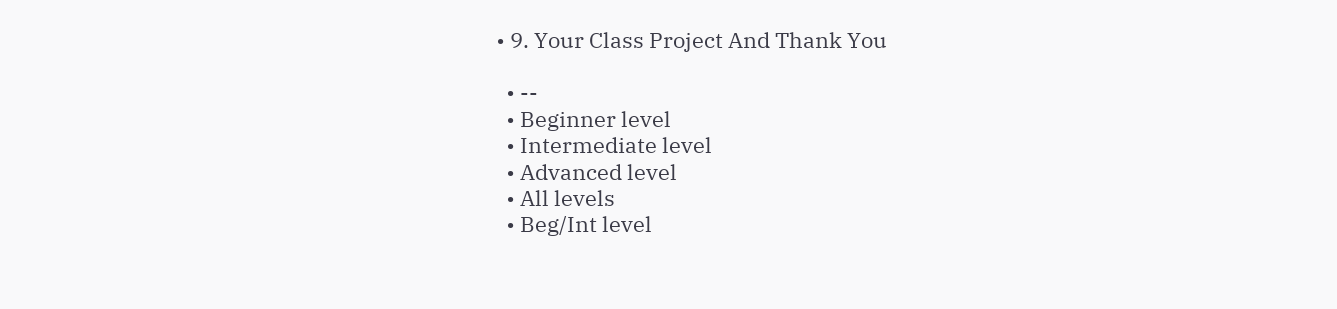• 9. Your Class Project And Thank You

  • --
  • Beginner level
  • Intermediate level
  • Advanced level
  • All levels
  • Beg/Int level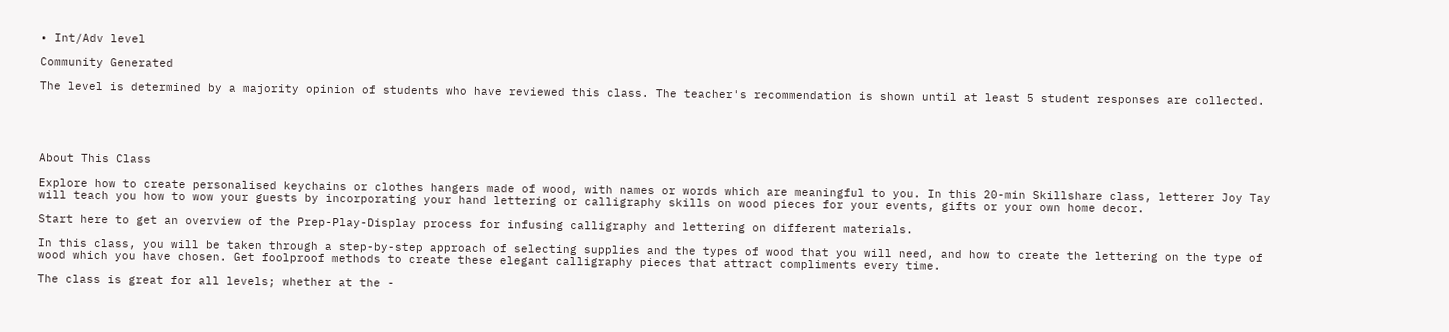• Int/Adv level

Community Generated

The level is determined by a majority opinion of students who have reviewed this class. The teacher's recommendation is shown until at least 5 student responses are collected.





About This Class

Explore how to create personalised keychains or clothes hangers made of wood, with names or words which are meaningful to you. In this 20-min Skillshare class, letterer Joy Tay will teach you how to wow your guests by incorporating your hand lettering or calligraphy skills on wood pieces for your events, gifts or your own home decor.

Start here to get an overview of the Prep-Play-Display process for infusing calligraphy and lettering on different materials.

In this class, you will be taken through a step-by-step approach of selecting supplies and the types of wood that you will need, and how to create the lettering on the type of wood which you have chosen. Get foolproof methods to create these elegant calligraphy pieces that attract compliments every time.

The class is great for all levels; whether at the -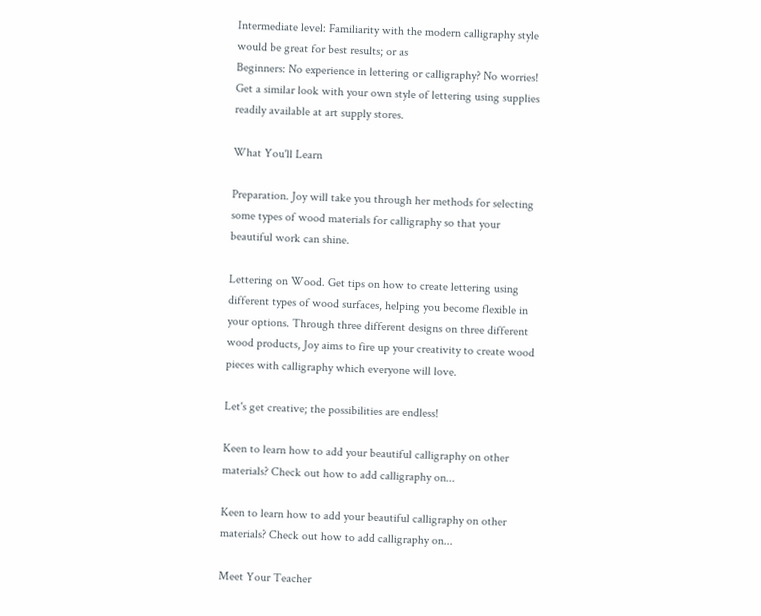Intermediate level: Familiarity with the modern calligraphy style would be great for best results; or as
Beginners: No experience in lettering or calligraphy? No worries! Get a similar look with your own style of lettering using supplies readily available at art supply stores.

What You'll Learn

Preparation. Joy will take you through her methods for selecting some types of wood materials for calligraphy so that your beautiful work can shine.

Lettering on Wood. Get tips on how to create lettering using different types of wood surfaces, helping you become flexible in your options. Through three different designs on three different wood products, Joy aims to fire up your creativity to create wood pieces with calligraphy which everyone will love.

Let's get creative; the possibilities are endless!

Keen to learn how to add your beautiful calligraphy on other materials? Check out how to add calligraphy on...

Keen to learn how to add your beautiful calligraphy on other materials? Check out how to add calligraphy on...

Meet Your Teacher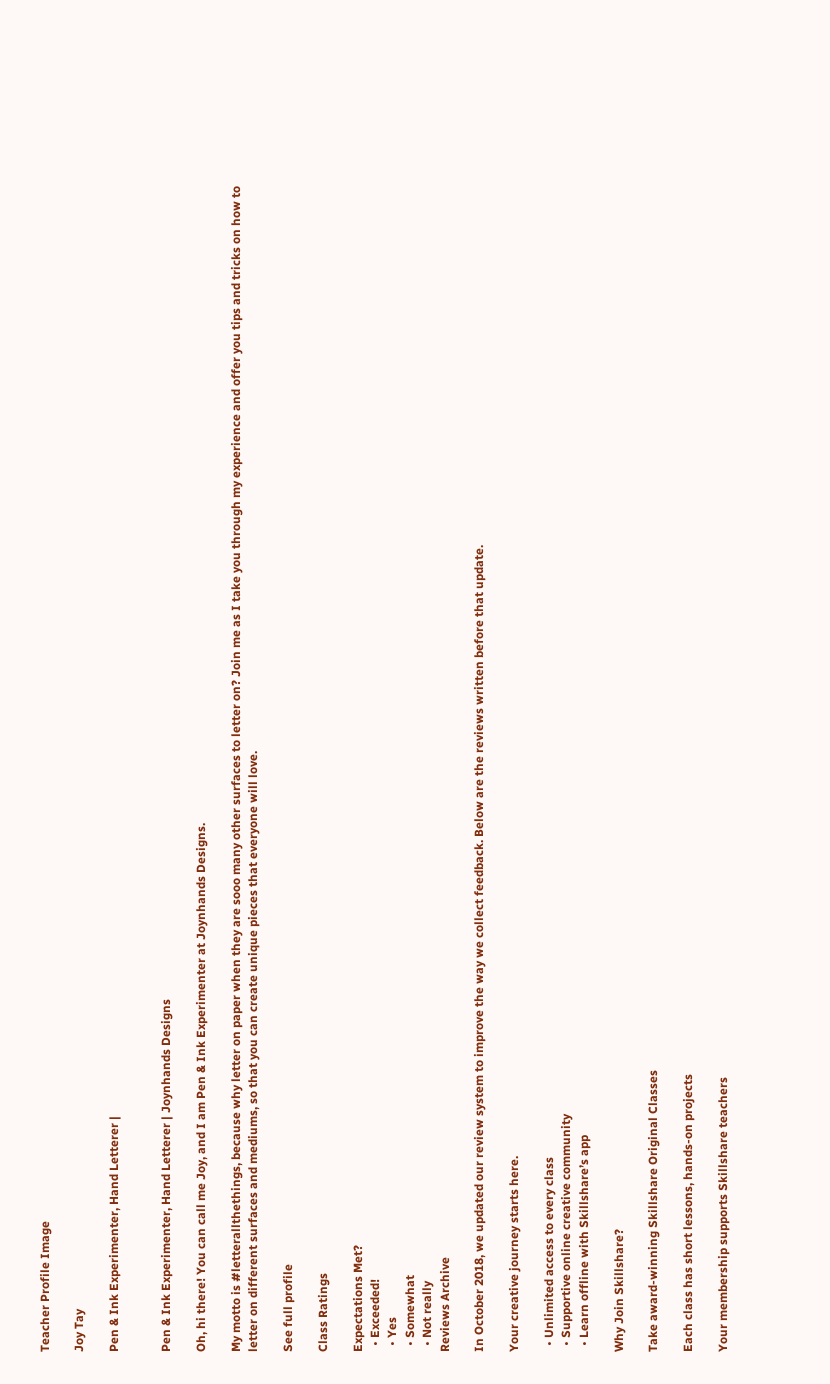Teacher Profile Image

Joy Tay

Pen & Ink Experimenter, Hand Letterer |


Pen & Ink Experimenter, Hand Letterer | Joynhands Designs

Oh, hi there! You can call me Joy, and I am Pen & Ink Experimenter at Joynhands Designs.

My motto is #letterallthethings, because why letter on paper when they are sooo many other surfaces to letter on? Join me as I take you through my experience and offer you tips and tricks on how to letter on different surfaces and mediums, so that you can create unique pieces that everyone will love.

See full profile

Class Ratings

Expectations Met?
  • Exceeded!
  • Yes
  • Somewhat
  • Not really
Reviews Archive

In October 2018, we updated our review system to improve the way we collect feedback. Below are the reviews written before that update.

Your creative journey starts here.

  • Unlimited access to every class
  • Supportive online creative community
  • Learn offline with Skillshare’s app

Why Join Skillshare?

Take award-winning Skillshare Original Classes

Each class has short lessons, hands-on projects

Your membership supports Skillshare teachers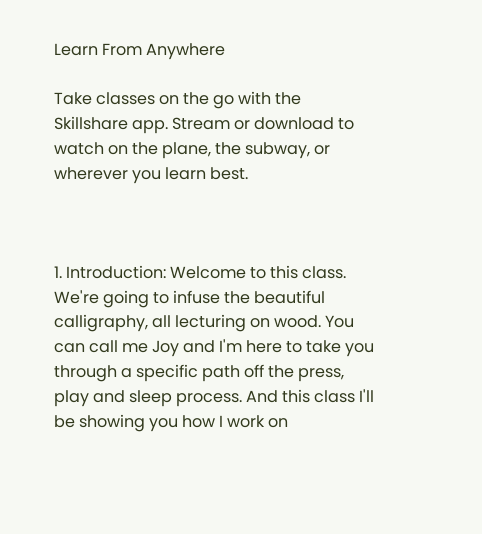Learn From Anywhere

Take classes on the go with the Skillshare app. Stream or download to watch on the plane, the subway, or wherever you learn best.



1. Introduction: Welcome to this class. We're going to infuse the beautiful calligraphy, all lecturing on wood. You can call me Joy and I'm here to take you through a specific path off the press, play and sleep process. And this class I'll be showing you how I work on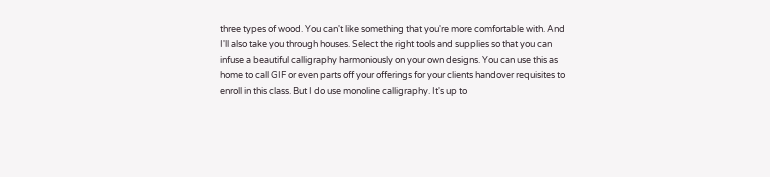three types of wood. You can't like something that you're more comfortable with. And I'll also take you through houses. Select the right tools and supplies so that you can infuse a beautiful calligraphy harmoniously on your own designs. You can use this as home to call GIF or even parts off your offerings for your clients handover requisites to enroll in this class. But I do use monoline calligraphy. It's up to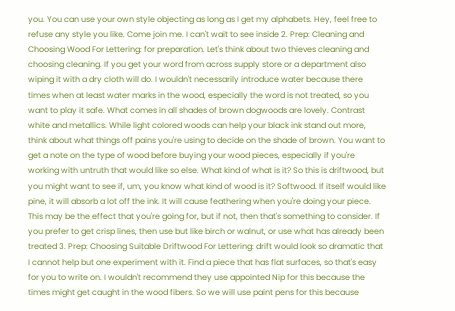you. You can use your own style objecting as long as I get my alphabets. Hey, feel free to refuse any style you like. Come join me. I can't wait to see inside 2. Prep: Cleaning and Choosing Wood For Lettering: for preparation. Let's think about two thieves cleaning and choosing cleaning. If you get your word from across supply store or a department also wiping it with a dry cloth will do. I wouldn't necessarily introduce water because there times when at least water marks in the wood, especially the word is not treated, so you want to play it safe. What comes in all shades of brown dogwoods are lovely. Contrast white and metallics. While light colored woods can help your black ink stand out more, think about what things off pains you're using to decide on the shade of brown. You want to get a note on the type of wood before buying your wood pieces, especially if you're working with untruth that would like so else. What kind of what is it? So this is driftwood, but you might want to see if, um, you know what kind of wood is it? Softwood. If itself would like pine, it will absorb a lot off the ink. It will cause feathering when you're doing your piece. This may be the effect that you're going for, but if not, then that's something to consider. If you prefer to get crisp lines, then use but like birch or walnut, or use what has already been treated 3. Prep: Choosing Suitable Driftwood For Lettering: drift would look so dramatic that I cannot help but one experiment with it. Find a piece that has flat surfaces, so that's easy for you to write on. I wouldn't recommend they use appointed Nip for this because the times might get caught in the wood fibers. So we will use paint pens for this because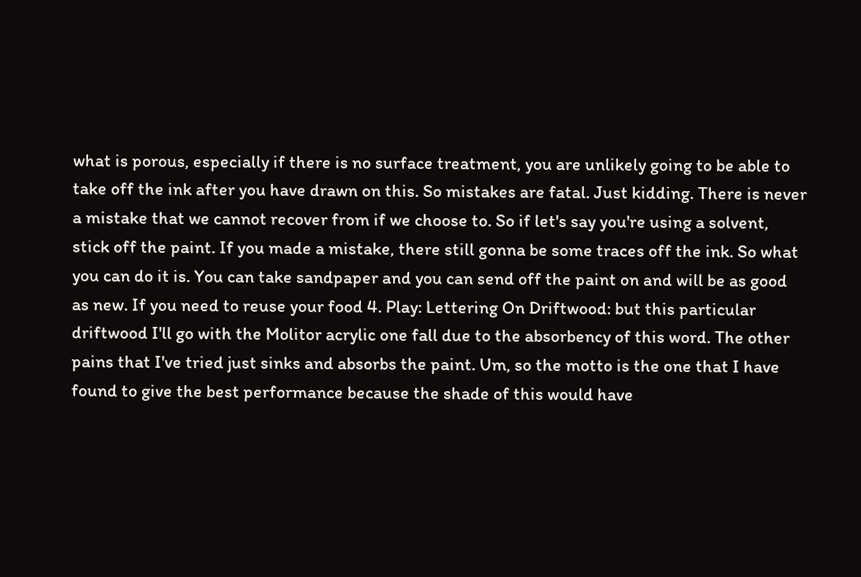what is porous, especially if there is no surface treatment, you are unlikely going to be able to take off the ink after you have drawn on this. So mistakes are fatal. Just kidding. There is never a mistake that we cannot recover from if we choose to. So if let's say you're using a solvent, stick off the paint. If you made a mistake, there still gonna be some traces off the ink. So what you can do it is. You can take sandpaper and you can send off the paint on and will be as good as new. If you need to reuse your food 4. Play: Lettering On Driftwood: but this particular driftwood I'll go with the Molitor acrylic one fall due to the absorbency of this word. The other pains that I've tried just sinks and absorbs the paint. Um, so the motto is the one that I have found to give the best performance because the shade of this would have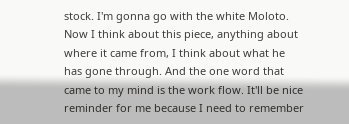stock. I'm gonna go with the white Moloto. Now I think about this piece, anything about where it came from, I think about what he has gone through. And the one word that came to my mind is the work flow. It'll be nice reminder for me because I need to remember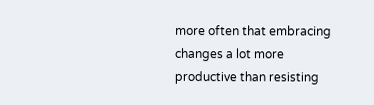more often that embracing changes a lot more productive than resisting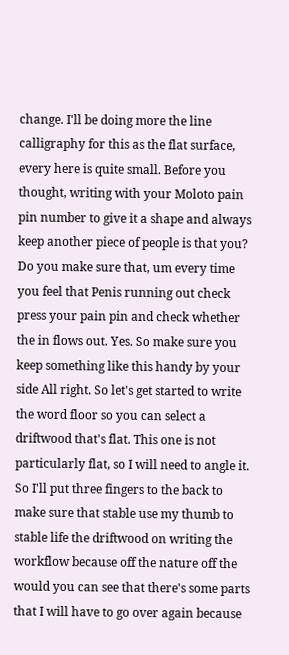change. I'll be doing more the line calligraphy for this as the flat surface, every here is quite small. Before you thought, writing with your Moloto pain pin number to give it a shape and always keep another piece of people is that you? Do you make sure that, um every time you feel that Penis running out check press your pain pin and check whether the in flows out. Yes. So make sure you keep something like this handy by your side All right. So let's get started to write the word floor so you can select a driftwood that's flat. This one is not particularly flat, so I will need to angle it. So I'll put three fingers to the back to make sure that stable use my thumb to stable life the driftwood on writing the workflow because off the nature off the would you can see that there's some parts that I will have to go over again because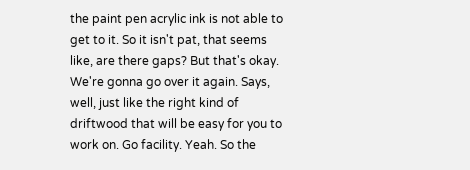the paint pen acrylic ink is not able to get to it. So it isn't pat, that seems like, are there gaps? But that's okay. We're gonna go over it again. Says, well, just like the right kind of driftwood that will be easy for you to work on. Go facility. Yeah. So the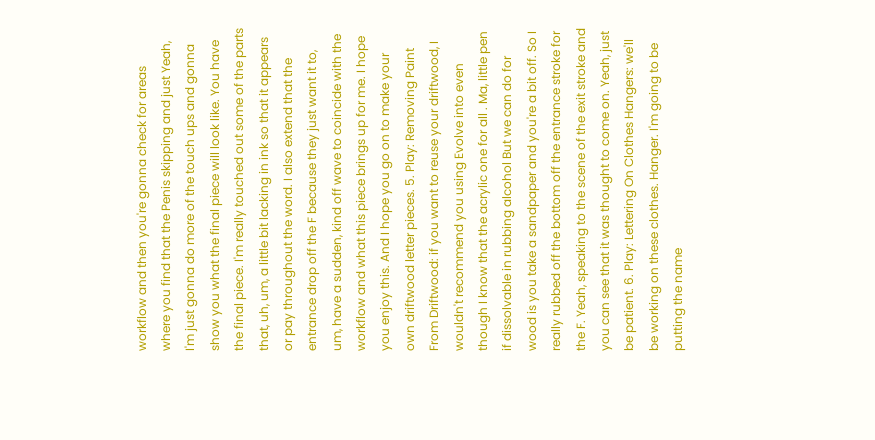workflow and then you're gonna check for areas where you find that the Penis skipping and just Yeah, I'm just gonna do more of the touch ups and gonna show you what the final piece will look like. You have the final piece. I'm really touched out some of the parts that, uh, um, a little bit lacking in ink so that it appears or pay throughout the word. I also extend that the entrance drop off the F because they just want it to, um, have a sudden, kind off wave to coincide with the workflow and what this piece brings up for me. I hope you enjoy this. And I hope you go on to make your own driftwood letter pieces. 5. Play: Removing Paint From Driftwood: if you want to reuse your driftwood, I wouldn't recommend you using Evolve into even though I know that the acrylic one for all . Ma, little pen if dissolvable in rubbing alcohol But we can do for wood is you take a sandpaper and you're a bit off. So I really rubbed off the bottom off the entrance stroke for the F. Yeah, speaking to the scene of the exit stroke and you can see that it was thought to come on. Yeah, just be patient. 6. Play: Lettering On Clothes Hangers: we'll be working on these clothes. Hanger. I'm going to be putting the name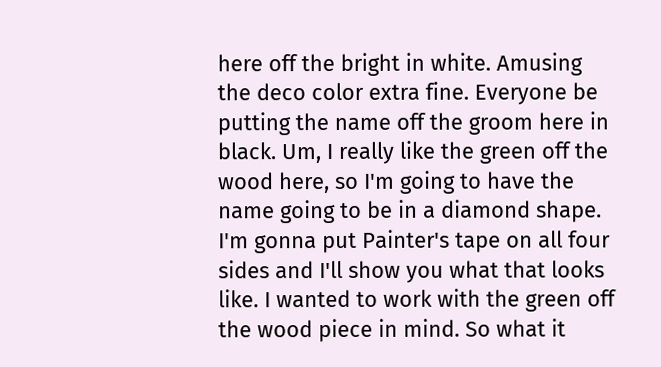here off the bright in white. Amusing the deco color extra fine. Everyone be putting the name off the groom here in black. Um, I really like the green off the wood here, so I'm going to have the name going to be in a diamond shape. I'm gonna put Painter's tape on all four sides and I'll show you what that looks like. I wanted to work with the green off the wood piece in mind. So what it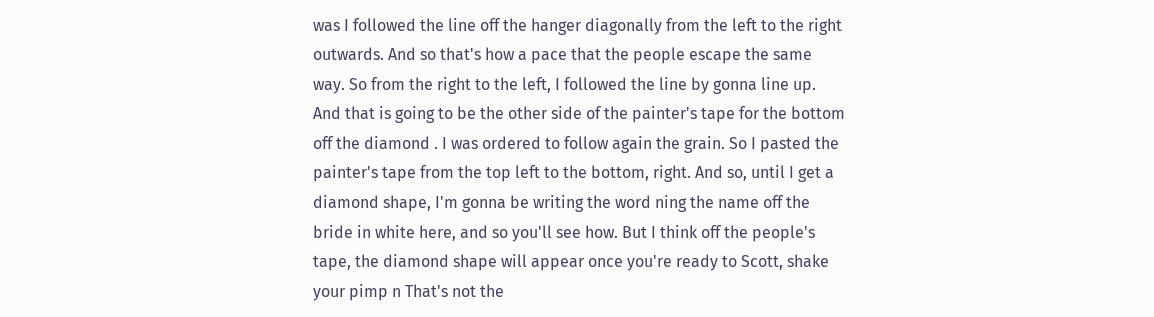was I followed the line off the hanger diagonally from the left to the right outwards. And so that's how a pace that the people escape the same way. So from the right to the left, I followed the line by gonna line up. And that is going to be the other side of the painter's tape for the bottom off the diamond . I was ordered to follow again the grain. So I pasted the painter's tape from the top left to the bottom, right. And so, until I get a diamond shape, I'm gonna be writing the word ning the name off the bride in white here, and so you'll see how. But I think off the people's tape, the diamond shape will appear once you're ready to Scott, shake your pimp n That's not the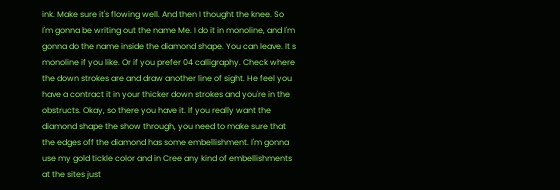ink. Make sure it's flowing well. And then I thought the knee. So I'm gonna be writing out the name Me. I do it in monoline, and I'm gonna do the name inside the diamond shape. You can leave. It s monoline if you like. Or if you prefer 04 calligraphy. Check where the down strokes are and draw another line of sight. He feel you have a contract it in your thicker down strokes and you're in the obstructs. Okay, so there you have it. If you really want the diamond shape the show through, you need to make sure that the edges off the diamond has some embellishment. I'm gonna use my gold tickle color and in Cree any kind of embellishments at the sites just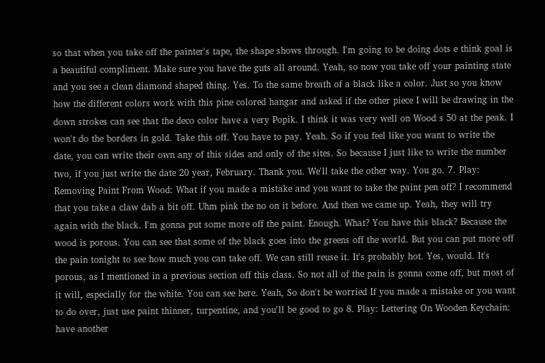so that when you take off the painter's tape, the shape shows through. I'm going to be doing dots e think goal is a beautiful compliment. Make sure you have the guts all around. Yeah, so now you take off your painting state and you see a clean diamond shaped thing. Yes. To the same breath of a black like a color. Just so you know how the different colors work with this pine colored hangar and asked if the other piece I will be drawing in the down strokes can see that the deco color have a very Popik. I think it was very well on Wood s 50 at the peak. I won't do the borders in gold. Take this off. You have to pay. Yeah. So if you feel like you want to write the date, you can write their own any of this sides and only of the sites. So because I just like to write the number two, if you just write the date 20 year, February. Thank you. We'll take the other way. You go. 7. Play: Removing Paint From Wood: What if you made a mistake and you want to take the paint pen off? I recommend that you take a claw dab a bit off. Uhm pink the no on it before. And then we came up. Yeah, they will try again with the black. I'm gonna put some more off the paint. Enough. What? You have this black? Because the wood is porous. You can see that some of the black goes into the greens off the world. But you can put more off the pain tonight to see how much you can take off. We can still reuse it. It's probably hot. Yes, would. It's porous, as I mentioned in a previous section off this class. So not all of the pain is gonna come off, but most of it will, especially for the white. You can see here. Yeah, So don't be worried If you made a mistake or you want to do over, just use paint thinner, turpentine, and you'll be good to go 8. Play: Lettering On Wooden Keychain: have another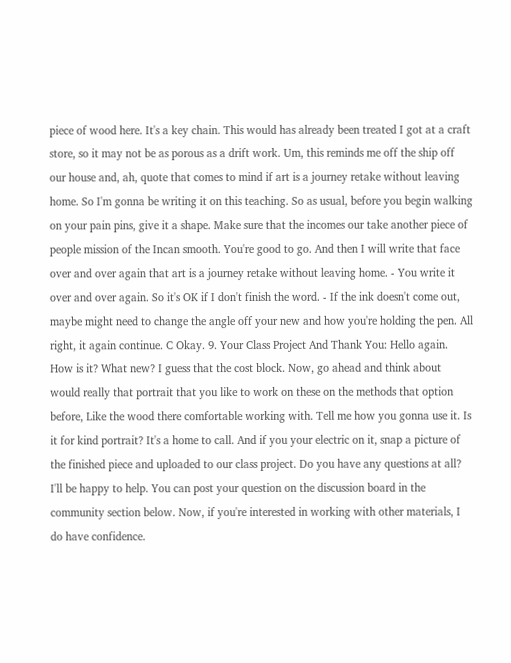piece of wood here. It's a key chain. This would has already been treated I got at a craft store, so it may not be as porous as a drift work. Um, this reminds me off the ship off our house and, ah, quote that comes to mind if art is a journey retake without leaving home. So I'm gonna be writing it on this teaching. So as usual, before you begin walking on your pain pins, give it a shape. Make sure that the incomes our take another piece of people mission of the Incan smooth. You're good to go. And then I will write that face over and over again that art is a journey retake without leaving home. - You write it over and over again. So it's OK if I don't finish the word. - If the ink doesn't come out, maybe might need to change the angle off your new and how you're holding the pen. All right, it again continue. C Okay. 9. Your Class Project And Thank You: Hello again. How is it? What new? I guess that the cost block. Now, go ahead and think about would really that portrait that you like to work on these on the methods that option before, Like the wood there comfortable working with. Tell me how you gonna use it. Is it for kind portrait? It's a home to call. And if you your electric on it, snap a picture of the finished piece and uploaded to our class project. Do you have any questions at all? I'll be happy to help. You can post your question on the discussion board in the community section below. Now, if you're interested in working with other materials, I do have confidence.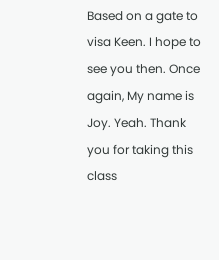Based on a gate to visa Keen. I hope to see you then. Once again, My name is Joy. Yeah. Thank you for taking this class